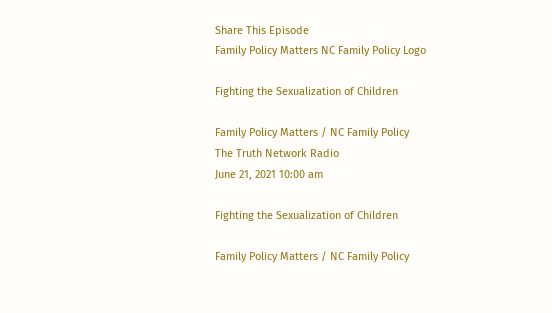Share This Episode
Family Policy Matters NC Family Policy Logo

Fighting the Sexualization of Children

Family Policy Matters / NC Family Policy
The Truth Network Radio
June 21, 2021 10:00 am

Fighting the Sexualization of Children

Family Policy Matters / NC Family Policy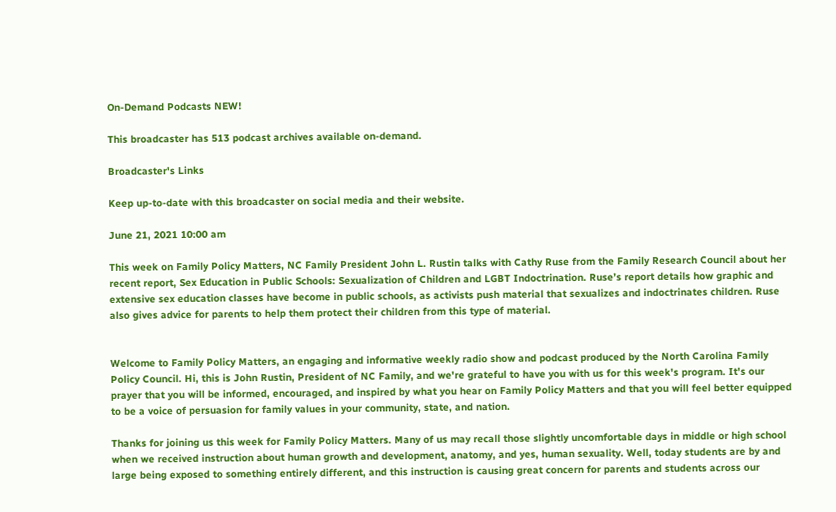On-Demand Podcasts NEW!

This broadcaster has 513 podcast archives available on-demand.

Broadcaster's Links

Keep up-to-date with this broadcaster on social media and their website.

June 21, 2021 10:00 am

This week on Family Policy Matters, NC Family President John L. Rustin talks with Cathy Ruse from the Family Research Council about her recent report, Sex Education in Public Schools: Sexualization of Children and LGBT Indoctrination. Ruse’s report details how graphic and extensive sex education classes have become in public schools, as activists push material that sexualizes and indoctrinates children. Ruse also gives advice for parents to help them protect their children from this type of material.


Welcome to Family Policy Matters, an engaging and informative weekly radio show and podcast produced by the North Carolina Family Policy Council. Hi, this is John Rustin, President of NC Family, and we're grateful to have you with us for this week's program. It's our prayer that you will be informed, encouraged, and inspired by what you hear on Family Policy Matters and that you will feel better equipped to be a voice of persuasion for family values in your community, state, and nation.

Thanks for joining us this week for Family Policy Matters. Many of us may recall those slightly uncomfortable days in middle or high school when we received instruction about human growth and development, anatomy, and yes, human sexuality. Well, today students are by and large being exposed to something entirely different, and this instruction is causing great concern for parents and students across our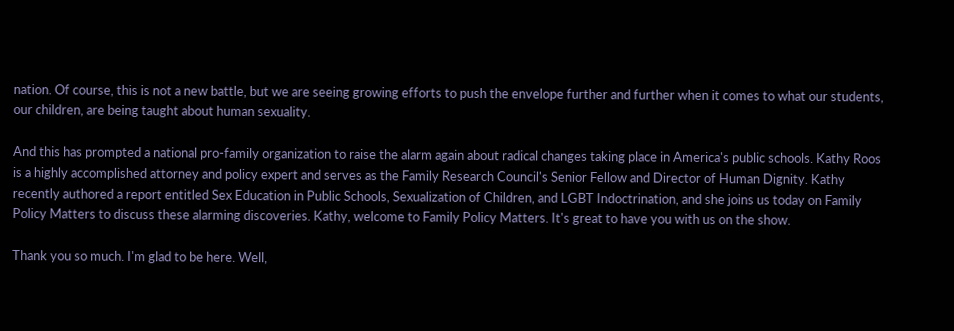nation. Of course, this is not a new battle, but we are seeing growing efforts to push the envelope further and further when it comes to what our students, our children, are being taught about human sexuality.

And this has prompted a national pro-family organization to raise the alarm again about radical changes taking place in America's public schools. Kathy Roos is a highly accomplished attorney and policy expert and serves as the Family Research Council's Senior Fellow and Director of Human Dignity. Kathy recently authored a report entitled Sex Education in Public Schools, Sexualization of Children, and LGBT Indoctrination, and she joins us today on Family Policy Matters to discuss these alarming discoveries. Kathy, welcome to Family Policy Matters. It's great to have you with us on the show.

Thank you so much. I'm glad to be here. Well,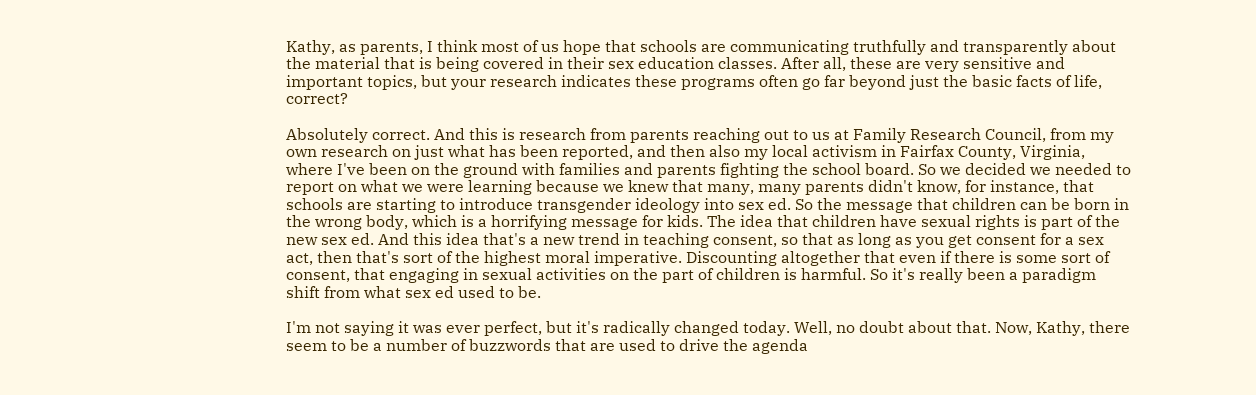Kathy, as parents, I think most of us hope that schools are communicating truthfully and transparently about the material that is being covered in their sex education classes. After all, these are very sensitive and important topics, but your research indicates these programs often go far beyond just the basic facts of life, correct?

Absolutely correct. And this is research from parents reaching out to us at Family Research Council, from my own research on just what has been reported, and then also my local activism in Fairfax County, Virginia, where I've been on the ground with families and parents fighting the school board. So we decided we needed to report on what we were learning because we knew that many, many parents didn't know, for instance, that schools are starting to introduce transgender ideology into sex ed. So the message that children can be born in the wrong body, which is a horrifying message for kids. The idea that children have sexual rights is part of the new sex ed. And this idea that's a new trend in teaching consent, so that as long as you get consent for a sex act, then that's sort of the highest moral imperative. Discounting altogether that even if there is some sort of consent, that engaging in sexual activities on the part of children is harmful. So it's really been a paradigm shift from what sex ed used to be.

I'm not saying it was ever perfect, but it's radically changed today. Well, no doubt about that. Now, Kathy, there seem to be a number of buzzwords that are used to drive the agenda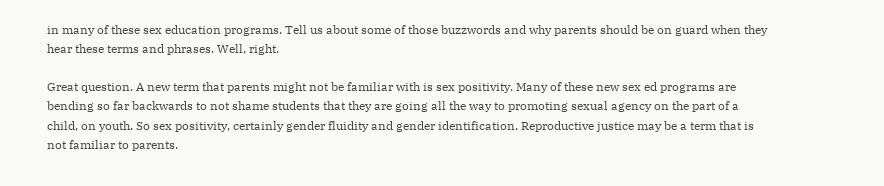in many of these sex education programs. Tell us about some of those buzzwords and why parents should be on guard when they hear these terms and phrases. Well, right.

Great question. A new term that parents might not be familiar with is sex positivity. Many of these new sex ed programs are bending so far backwards to not shame students that they are going all the way to promoting sexual agency on the part of a child, on youth. So sex positivity, certainly gender fluidity and gender identification. Reproductive justice may be a term that is not familiar to parents.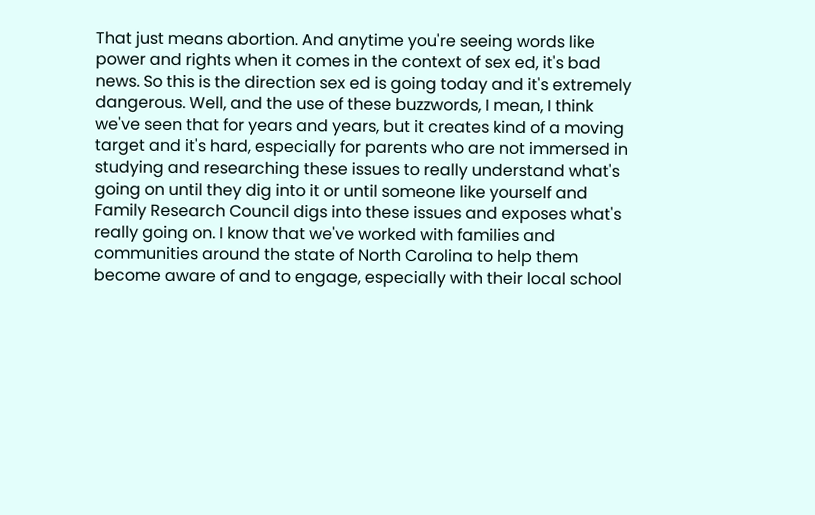That just means abortion. And anytime you're seeing words like power and rights when it comes in the context of sex ed, it's bad news. So this is the direction sex ed is going today and it's extremely dangerous. Well, and the use of these buzzwords, I mean, I think we've seen that for years and years, but it creates kind of a moving target and it's hard, especially for parents who are not immersed in studying and researching these issues to really understand what's going on until they dig into it or until someone like yourself and Family Research Council digs into these issues and exposes what's really going on. I know that we've worked with families and communities around the state of North Carolina to help them become aware of and to engage, especially with their local school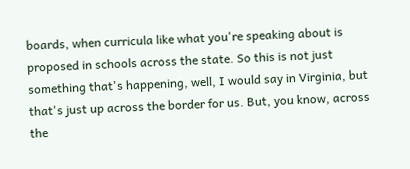boards, when curricula like what you're speaking about is proposed in schools across the state. So this is not just something that's happening, well, I would say in Virginia, but that's just up across the border for us. But, you know, across the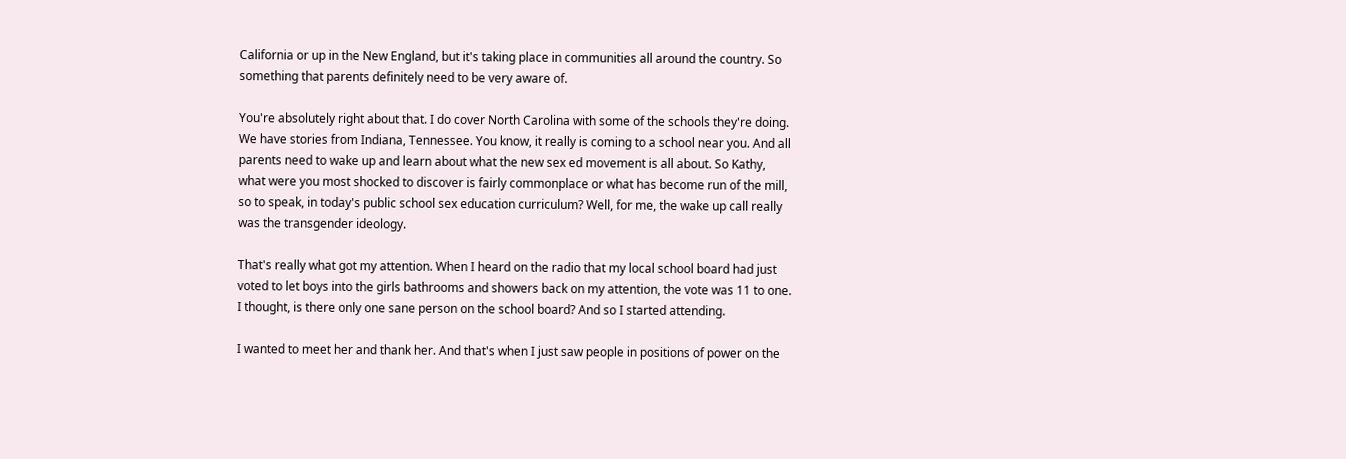California or up in the New England, but it's taking place in communities all around the country. So something that parents definitely need to be very aware of.

You're absolutely right about that. I do cover North Carolina with some of the schools they're doing. We have stories from Indiana, Tennessee. You know, it really is coming to a school near you. And all parents need to wake up and learn about what the new sex ed movement is all about. So Kathy, what were you most shocked to discover is fairly commonplace or what has become run of the mill, so to speak, in today's public school sex education curriculum? Well, for me, the wake up call really was the transgender ideology.

That's really what got my attention. When I heard on the radio that my local school board had just voted to let boys into the girls bathrooms and showers back on my attention, the vote was 11 to one. I thought, is there only one sane person on the school board? And so I started attending.

I wanted to meet her and thank her. And that's when I just saw people in positions of power on the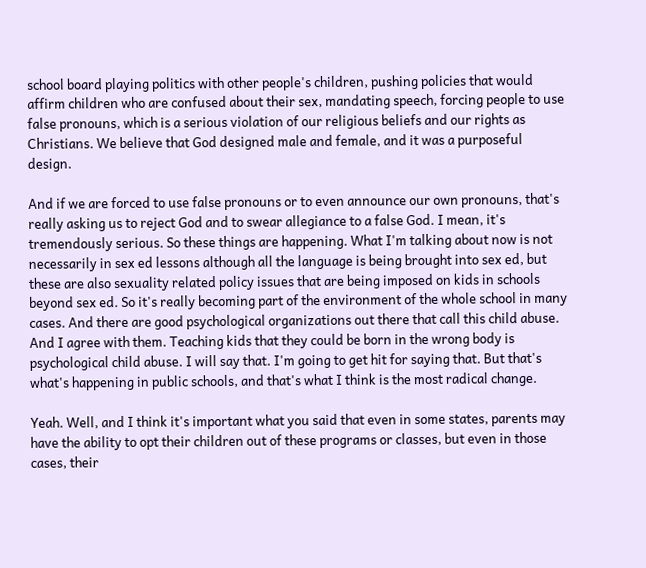school board playing politics with other people's children, pushing policies that would affirm children who are confused about their sex, mandating speech, forcing people to use false pronouns, which is a serious violation of our religious beliefs and our rights as Christians. We believe that God designed male and female, and it was a purposeful design.

And if we are forced to use false pronouns or to even announce our own pronouns, that's really asking us to reject God and to swear allegiance to a false God. I mean, it's tremendously serious. So these things are happening. What I'm talking about now is not necessarily in sex ed lessons although all the language is being brought into sex ed, but these are also sexuality related policy issues that are being imposed on kids in schools beyond sex ed. So it's really becoming part of the environment of the whole school in many cases. And there are good psychological organizations out there that call this child abuse. And I agree with them. Teaching kids that they could be born in the wrong body is psychological child abuse. I will say that. I'm going to get hit for saying that. But that's what's happening in public schools, and that's what I think is the most radical change.

Yeah. Well, and I think it's important what you said that even in some states, parents may have the ability to opt their children out of these programs or classes, but even in those cases, their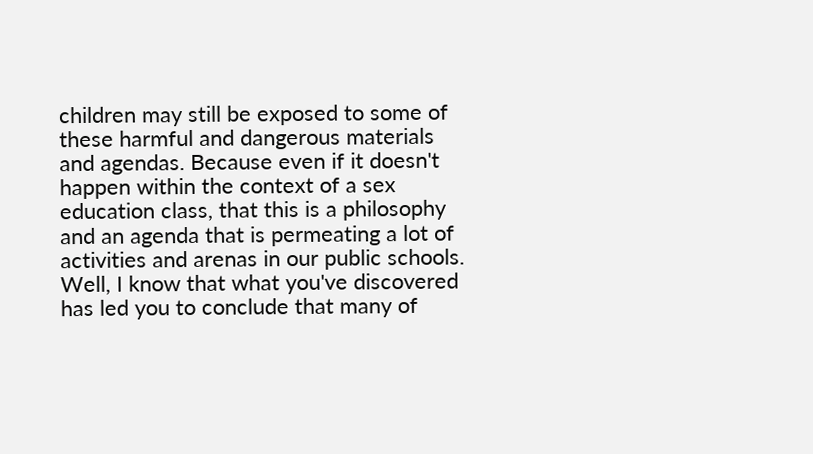children may still be exposed to some of these harmful and dangerous materials and agendas. Because even if it doesn't happen within the context of a sex education class, that this is a philosophy and an agenda that is permeating a lot of activities and arenas in our public schools. Well, I know that what you've discovered has led you to conclude that many of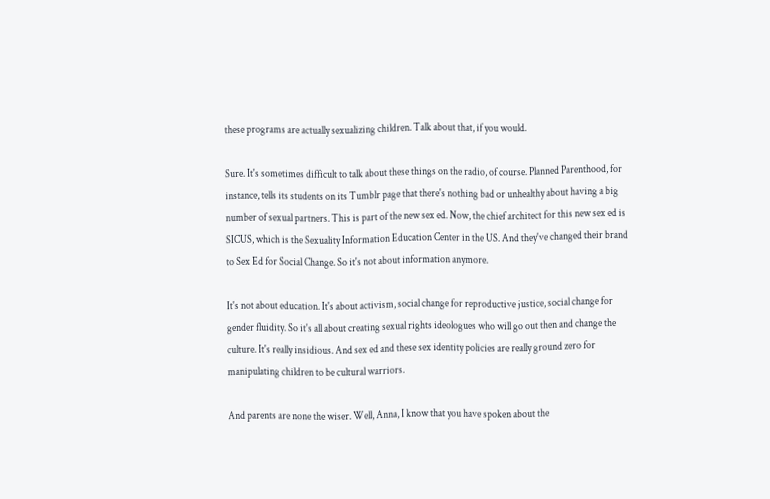these programs are actually sexualizing children. Talk about that, if you would.

Sure. It's sometimes difficult to talk about these things on the radio, of course. Planned Parenthood, for instance, tells its students on its Tumblr page that there's nothing bad or unhealthy about having a big number of sexual partners. This is part of the new sex ed. Now, the chief architect for this new sex ed is SICUS, which is the Sexuality Information Education Center in the US. And they've changed their brand to Sex Ed for Social Change. So it's not about information anymore.

It's not about education. It's about activism, social change for reproductive justice, social change for gender fluidity. So it's all about creating sexual rights ideologues who will go out then and change the culture. It's really insidious. And sex ed and these sex identity policies are really ground zero for manipulating children to be cultural warriors.

And parents are none the wiser. Well, Anna, I know that you have spoken about the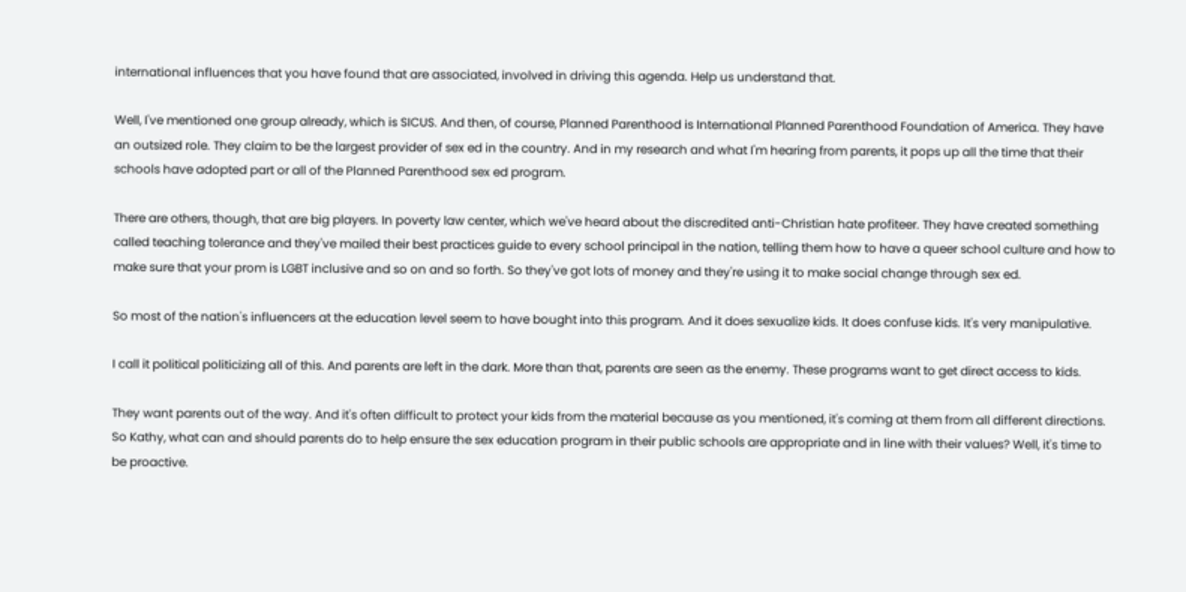international influences that you have found that are associated, involved in driving this agenda. Help us understand that.

Well, I've mentioned one group already, which is SICUS. And then, of course, Planned Parenthood is International Planned Parenthood Foundation of America. They have an outsized role. They claim to be the largest provider of sex ed in the country. And in my research and what I'm hearing from parents, it pops up all the time that their schools have adopted part or all of the Planned Parenthood sex ed program.

There are others, though, that are big players. In poverty law center, which we've heard about the discredited anti-Christian hate profiteer. They have created something called teaching tolerance and they've mailed their best practices guide to every school principal in the nation, telling them how to have a queer school culture and how to make sure that your prom is LGBT inclusive and so on and so forth. So they've got lots of money and they're using it to make social change through sex ed.

So most of the nation's influencers at the education level seem to have bought into this program. And it does sexualize kids. It does confuse kids. It's very manipulative.

I call it political politicizing all of this. And parents are left in the dark. More than that, parents are seen as the enemy. These programs want to get direct access to kids.

They want parents out of the way. And it's often difficult to protect your kids from the material because as you mentioned, it's coming at them from all different directions. So Kathy, what can and should parents do to help ensure the sex education program in their public schools are appropriate and in line with their values? Well, it's time to be proactive.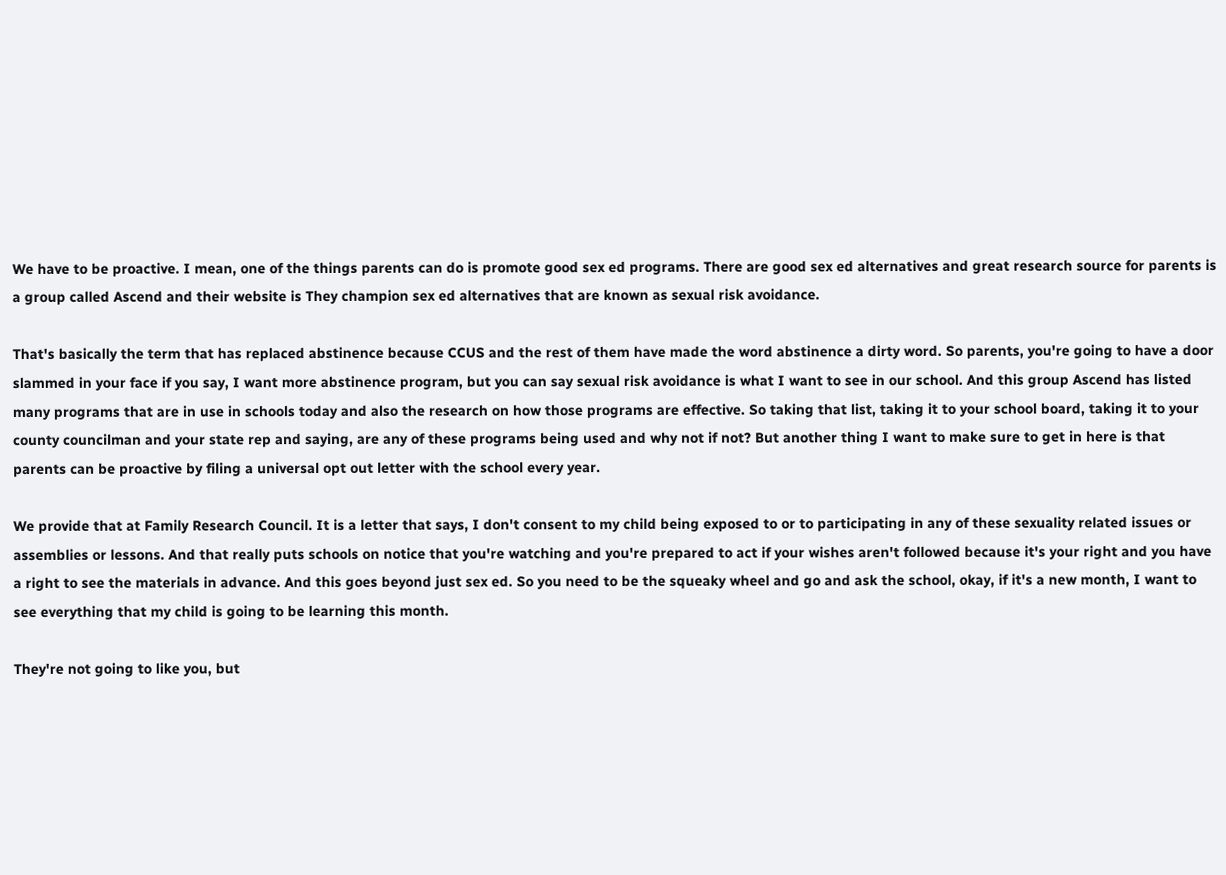We have to be proactive. I mean, one of the things parents can do is promote good sex ed programs. There are good sex ed alternatives and great research source for parents is a group called Ascend and their website is They champion sex ed alternatives that are known as sexual risk avoidance.

That's basically the term that has replaced abstinence because CCUS and the rest of them have made the word abstinence a dirty word. So parents, you're going to have a door slammed in your face if you say, I want more abstinence program, but you can say sexual risk avoidance is what I want to see in our school. And this group Ascend has listed many programs that are in use in schools today and also the research on how those programs are effective. So taking that list, taking it to your school board, taking it to your county councilman and your state rep and saying, are any of these programs being used and why not if not? But another thing I want to make sure to get in here is that parents can be proactive by filing a universal opt out letter with the school every year.

We provide that at Family Research Council. It is a letter that says, I don't consent to my child being exposed to or to participating in any of these sexuality related issues or assemblies or lessons. And that really puts schools on notice that you're watching and you're prepared to act if your wishes aren't followed because it's your right and you have a right to see the materials in advance. And this goes beyond just sex ed. So you need to be the squeaky wheel and go and ask the school, okay, if it's a new month, I want to see everything that my child is going to be learning this month.

They're not going to like you, but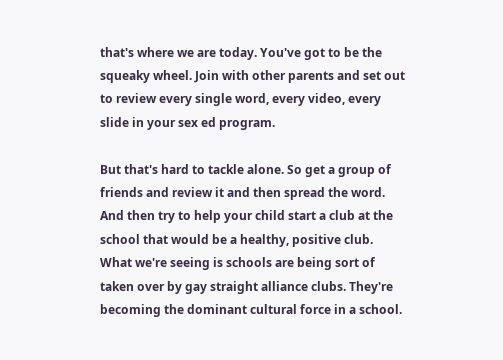that's where we are today. You've got to be the squeaky wheel. Join with other parents and set out to review every single word, every video, every slide in your sex ed program.

But that's hard to tackle alone. So get a group of friends and review it and then spread the word. And then try to help your child start a club at the school that would be a healthy, positive club. What we're seeing is schools are being sort of taken over by gay straight alliance clubs. They're becoming the dominant cultural force in a school.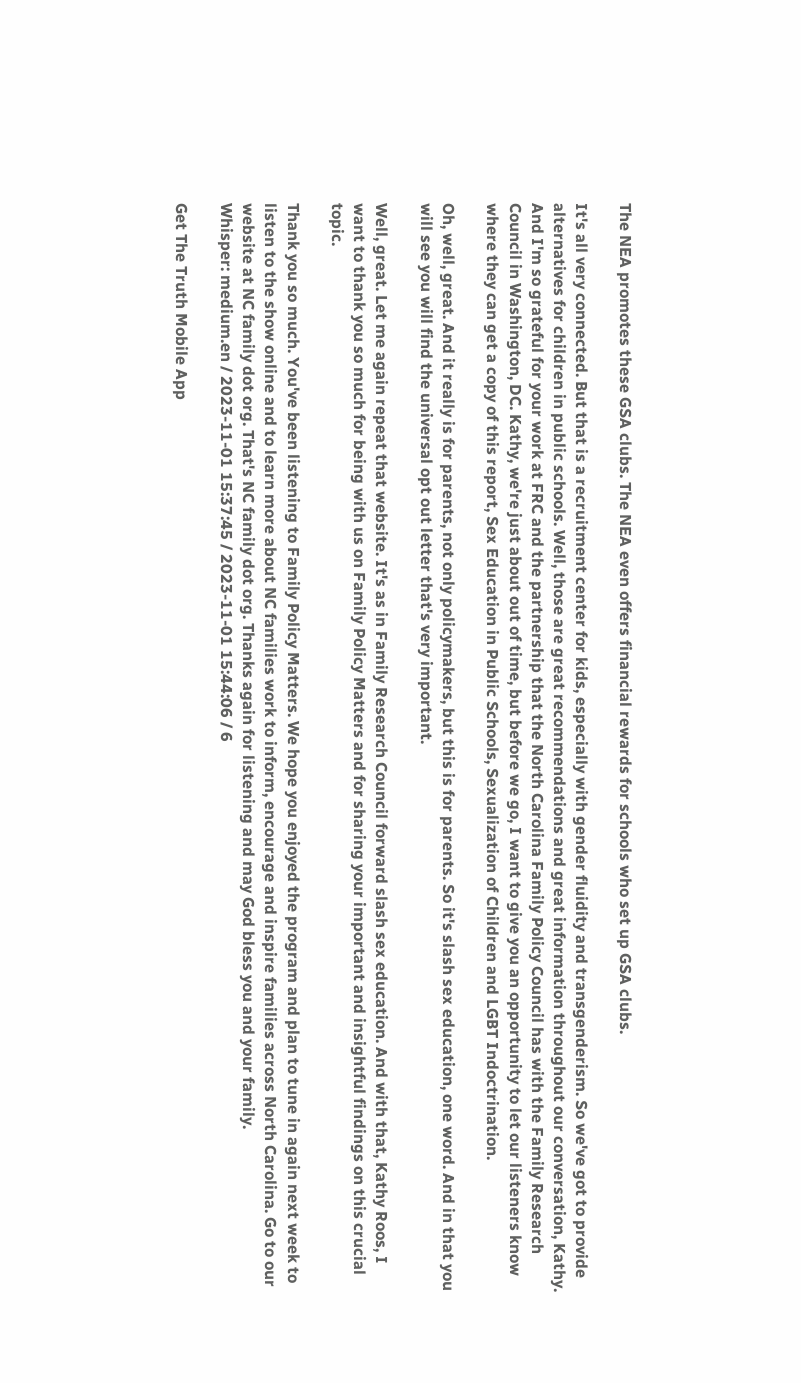The NEA promotes these GSA clubs. The NEA even offers financial rewards for schools who set up GSA clubs.

It's all very connected. But that is a recruitment center for kids, especially with gender fluidity and transgenderism. So we've got to provide alternatives for children in public schools. Well, those are great recommendations and great information throughout our conversation, Kathy. And I'm so grateful for your work at FRC and the partnership that the North Carolina Family Policy Council has with the Family Research Council in Washington, DC. Kathy, we're just about out of time, but before we go, I want to give you an opportunity to let our listeners know where they can get a copy of this report, Sex Education in Public Schools, Sexualization of Children and LGBT Indoctrination.

Oh, well, great. And it really is for parents, not only policymakers, but this is for parents. So it's slash sex education, one word. And in that you will see you will find the universal opt out letter that's very important.

Well, great. Let me again repeat that website. It's as in Family Research Council forward slash sex education. And with that, Kathy Roos, I want to thank you so much for being with us on Family Policy Matters and for sharing your important and insightful findings on this crucial topic.

Thank you so much. You've been listening to Family Policy Matters. We hope you enjoyed the program and plan to tune in again next week to listen to the show online and to learn more about NC families work to inform, encourage and inspire families across North Carolina. Go to our website at NC family dot org. That's NC family dot org. Thanks again for listening and may God bless you and your family.
Whisper: medium.en / 2023-11-01 15:37:45 / 2023-11-01 15:44:06 / 6

Get The Truth Mobile App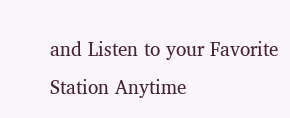and Listen to your Favorite Station Anytime